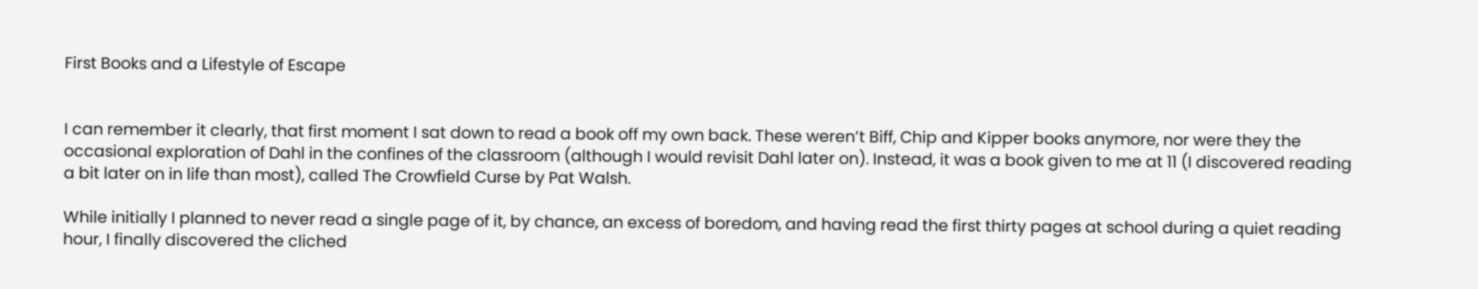First Books and a Lifestyle of Escape


I can remember it clearly, that first moment I sat down to read a book off my own back. These weren’t Biff, Chip and Kipper books anymore, nor were they the occasional exploration of Dahl in the confines of the classroom (although I would revisit Dahl later on). Instead, it was a book given to me at 11 (I discovered reading a bit later on in life than most), called The Crowfield Curse by Pat Walsh.

While initially I planned to never read a single page of it, by chance, an excess of boredom, and having read the first thirty pages at school during a quiet reading hour, I finally discovered the cliched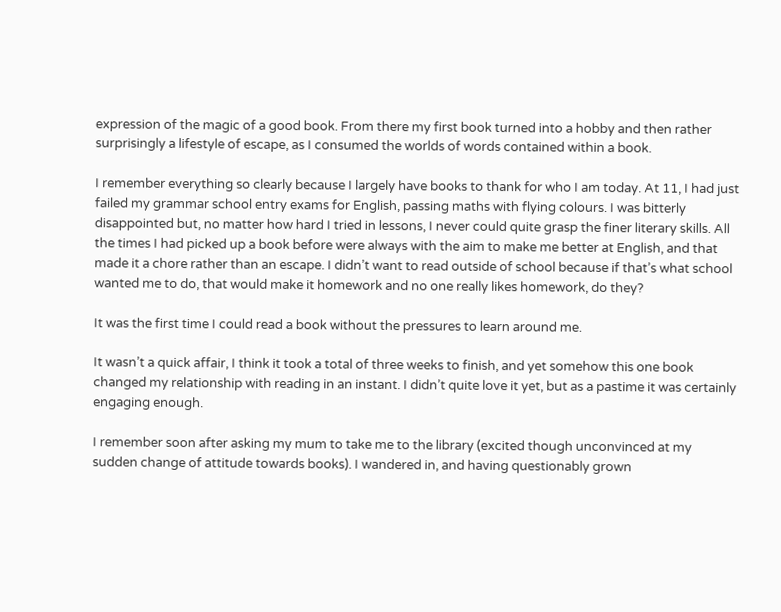expression of the magic of a good book. From there my first book turned into a hobby and then rather surprisingly a lifestyle of escape, as I consumed the worlds of words contained within a book.

I remember everything so clearly because I largely have books to thank for who I am today. At 11, I had just failed my grammar school entry exams for English, passing maths with flying colours. I was bitterly disappointed but, no matter how hard I tried in lessons, I never could quite grasp the finer literary skills. All the times I had picked up a book before were always with the aim to make me better at English, and that made it a chore rather than an escape. I didn’t want to read outside of school because if that’s what school wanted me to do, that would make it homework and no one really likes homework, do they?

It was the first time I could read a book without the pressures to learn around me.

It wasn’t a quick affair, I think it took a total of three weeks to finish, and yet somehow this one book changed my relationship with reading in an instant. I didn’t quite love it yet, but as a pastime it was certainly engaging enough.

I remember soon after asking my mum to take me to the library (excited though unconvinced at my sudden change of attitude towards books). I wandered in, and having questionably grown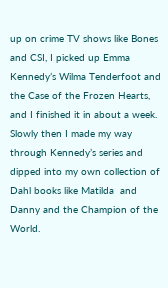up on crime TV shows like Bones and CSI, I picked up Emma Kennedy’s Wilma Tenderfoot and the Case of the Frozen Hearts, and I finished it in about a week. Slowly then I made my way through Kennedy’s series and dipped into my own collection of Dahl books like Matilda  and Danny and the Champion of the World.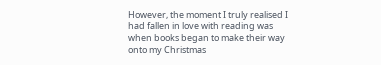However, the moment I truly realised I had fallen in love with reading was when books began to make their way onto my Christmas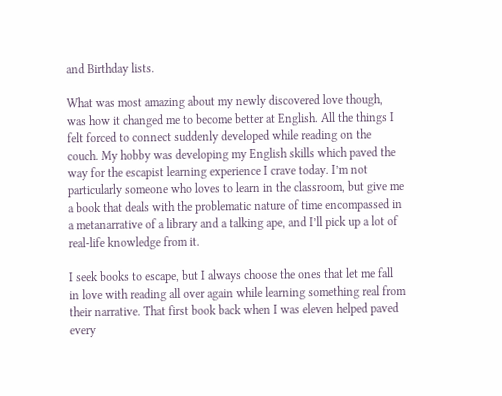and Birthday lists.

What was most amazing about my newly discovered love though, was how it changed me to become better at English. All the things I felt forced to connect suddenly developed while reading on the couch. My hobby was developing my English skills which paved the way for the escapist learning experience I crave today. I’m not particularly someone who loves to learn in the classroom, but give me a book that deals with the problematic nature of time encompassed in a metanarrative of a library and a talking ape, and I’ll pick up a lot of real-life knowledge from it.

I seek books to escape, but I always choose the ones that let me fall in love with reading all over again while learning something real from their narrative. That first book back when I was eleven helped paved every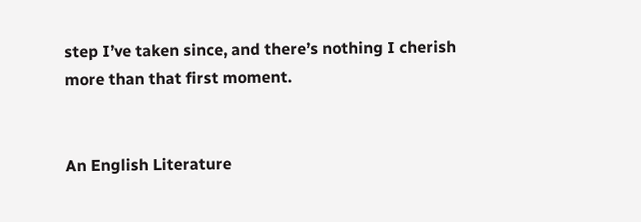step I’ve taken since, and there’s nothing I cherish more than that first moment.


An English Literature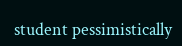student pessimistically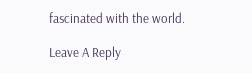fascinated with the world.

Leave A Reply